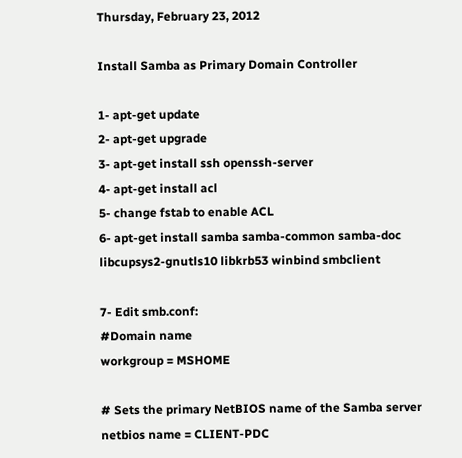Thursday, February 23, 2012

Install Samba as Primary Domain Controller

1- apt-get update
2- apt-get upgrade
3- apt-get install ssh openssh-server
4- apt-get install acl
5- change fstab to enable ACL
6- apt-get install samba samba-common samba-doc libcupsys2-gnutls10 libkrb53 winbind smbclient

7- Edit smb.conf:
#Domain name
workgroup = MSHOME

# Sets the primary NetBIOS name of the Samba server
netbios name = CLIENT-PDC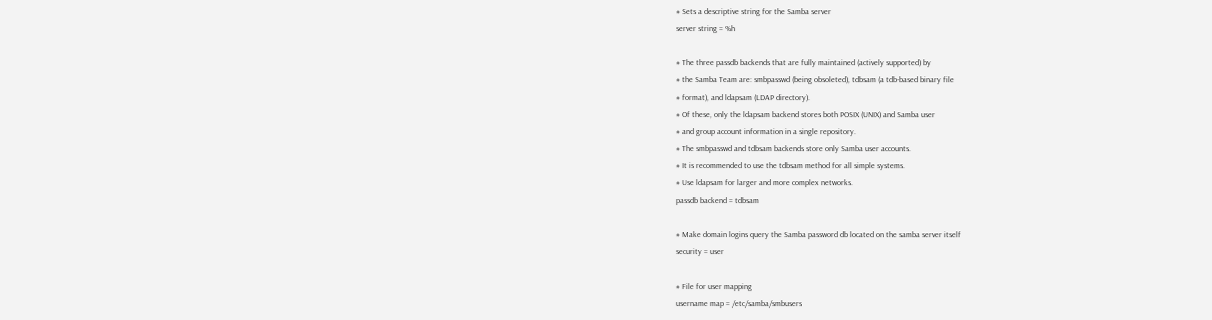# Sets a descriptive string for the Samba server
server string = %h

# The three passdb backends that are fully maintained (actively supported) by
# the Samba Team are: smbpasswd (being obsoleted), tdbsam (a tdb-based binary file
# format), and ldapsam (LDAP directory).
# Of these, only the ldapsam backend stores both POSIX (UNIX) and Samba user
# and group account information in a single repository.
# The smbpasswd and tdbsam backends store only Samba user accounts.
# It is recommended to use the tdbsam method for all simple systems.
# Use ldapsam for larger and more complex networks.
passdb backend = tdbsam

# Make domain logins query the Samba password db located on the samba server itself
security = user

# File for user mapping
username map = /etc/samba/smbusers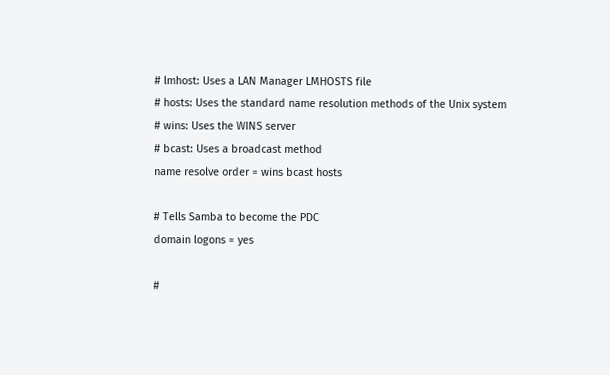# lmhost: Uses a LAN Manager LMHOSTS file
# hosts: Uses the standard name resolution methods of the Unix system
# wins: Uses the WINS server
# bcast: Uses a broadcast method
name resolve order = wins bcast hosts

# Tells Samba to become the PDC
domain logons = yes

#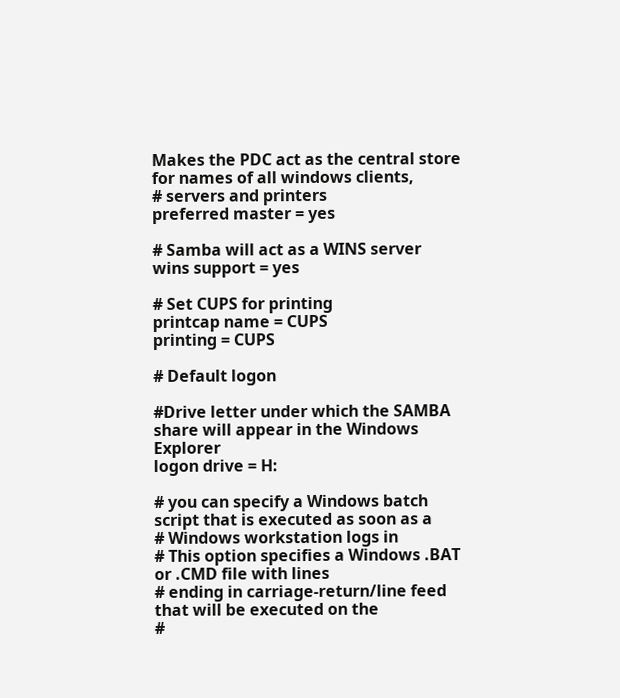Makes the PDC act as the central store for names of all windows clients,
# servers and printers
preferred master = yes

# Samba will act as a WINS server
wins support = yes

# Set CUPS for printing
printcap name = CUPS
printing = CUPS

# Default logon

#Drive letter under which the SAMBA share will appear in the Windows Explorer
logon drive = H:

# you can specify a Windows batch script that is executed as soon as a
# Windows workstation logs in
# This option specifies a Windows .BAT or .CMD file with lines
# ending in carriage-return/line feed that will be executed on the
#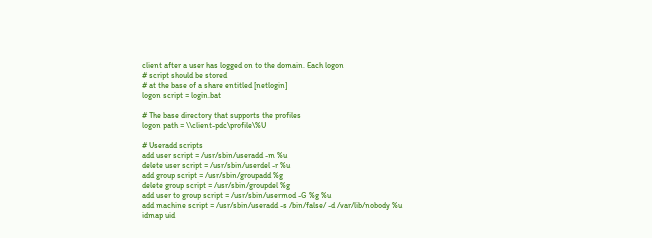client after a user has logged on to the domain. Each logon
# script should be stored
# at the base of a share entitled [netlogin]
logon script = login.bat

# The base directory that supports the profiles
logon path = \\client-pdc\profile\%U

# Useradd scripts
add user script = /usr/sbin/useradd -m %u
delete user script = /usr/sbin/userdel -r %u
add group script = /usr/sbin/groupadd %g
delete group script = /usr/sbin/groupdel %g
add user to group script = /usr/sbin/usermod -G %g %u
add machine script = /usr/sbin/useradd -s /bin/false/ -d /var/lib/nobody %u
idmap uid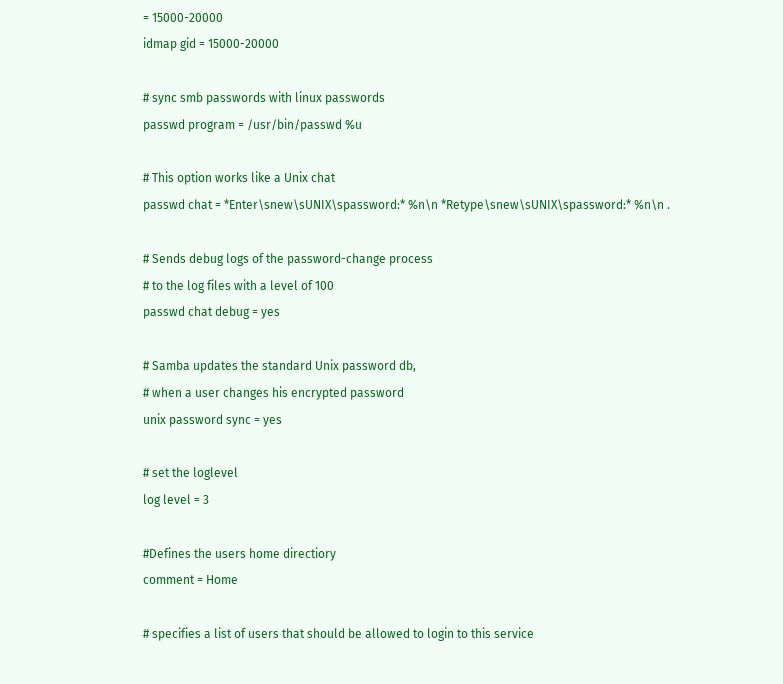= 15000-20000
idmap gid = 15000-20000

# sync smb passwords with linux passwords
passwd program = /usr/bin/passwd %u

# This option works like a Unix chat
passwd chat = *Enter\snew\sUNIX\spassword:* %n\n *Retype\snew\sUNIX\spassword:* %n\n .

# Sends debug logs of the password-change process
# to the log files with a level of 100
passwd chat debug = yes

# Samba updates the standard Unix password db,
# when a user changes his encrypted password
unix password sync = yes

# set the loglevel
log level = 3

#Defines the users home directiory
comment = Home

# specifies a list of users that should be allowed to login to this service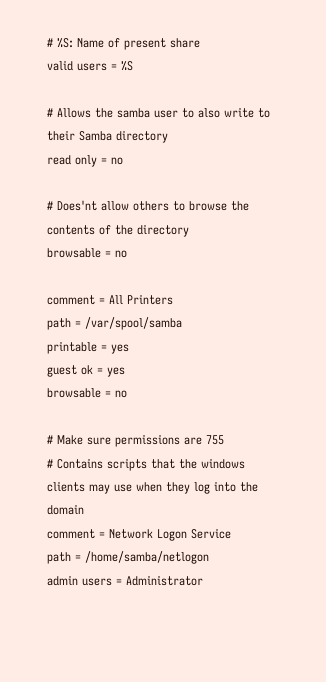# %S: Name of present share
valid users = %S

# Allows the samba user to also write to their Samba directory
read only = no

# Does'nt allow others to browse the contents of the directory
browsable = no

comment = All Printers
path = /var/spool/samba
printable = yes
guest ok = yes
browsable = no

# Make sure permissions are 755
# Contains scripts that the windows clients may use when they log into the domain
comment = Network Logon Service
path = /home/samba/netlogon
admin users = Administrator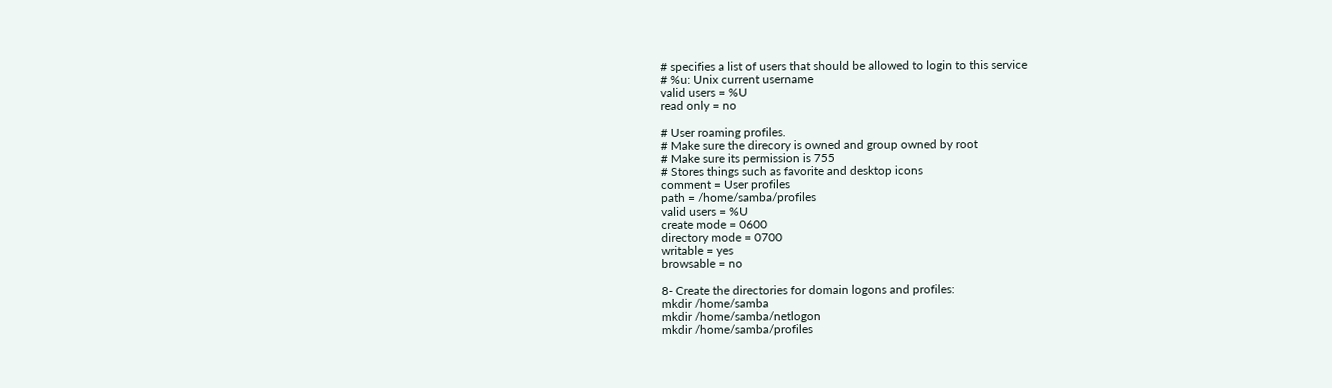# specifies a list of users that should be allowed to login to this service
# %u: Unix current username
valid users = %U
read only = no

# User roaming profiles.
# Make sure the direcory is owned and group owned by root
# Make sure its permission is 755
# Stores things such as favorite and desktop icons
comment = User profiles
path = /home/samba/profiles
valid users = %U
create mode = 0600
directory mode = 0700
writable = yes
browsable = no

8- Create the directories for domain logons and profiles:
mkdir /home/samba
mkdir /home/samba/netlogon
mkdir /home/samba/profiles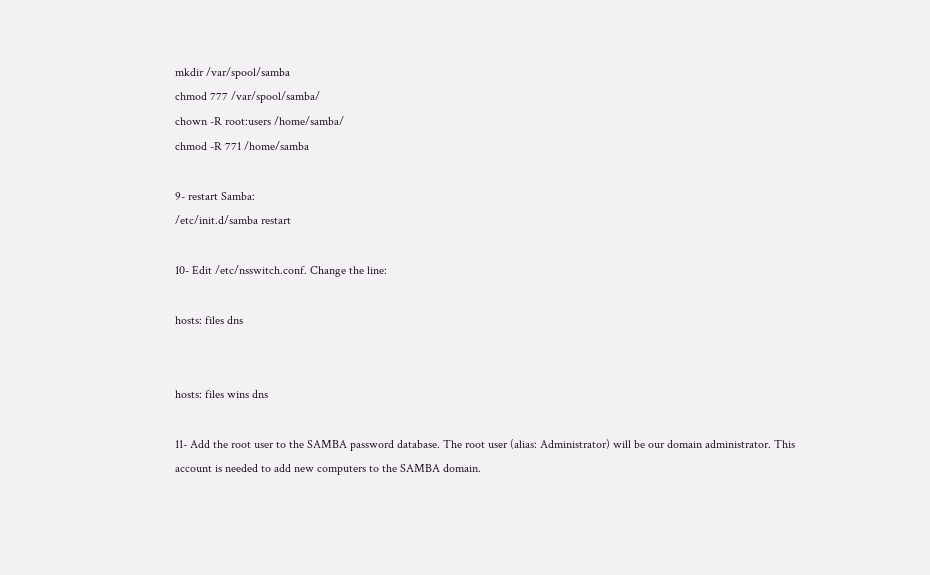mkdir /var/spool/samba
chmod 777 /var/spool/samba/
chown -R root:users /home/samba/
chmod -R 771 /home/samba

9- restart Samba:
/etc/init.d/samba restart

10- Edit /etc/nsswitch.conf. Change the line:

hosts: files dns


hosts: files wins dns

11- Add the root user to the SAMBA password database. The root user (alias: Administrator) will be our domain administrator. This account is needed to add new computers to the SAMBA domain.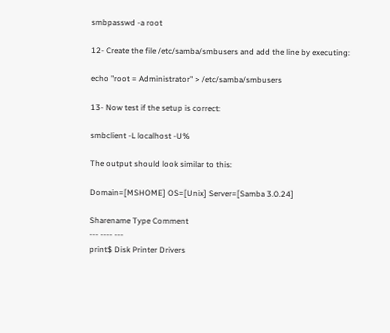smbpasswd -a root

12- Create the file /etc/samba/smbusers and add the line by executing:

echo "root = Administrator" > /etc/samba/smbusers

13- Now test if the setup is correct:

smbclient -L localhost -U%

The output should look similar to this:

Domain=[MSHOME] OS=[Unix] Server=[Samba 3.0.24]

Sharename Type Comment
--- ---- ---
print$ Disk Printer Drivers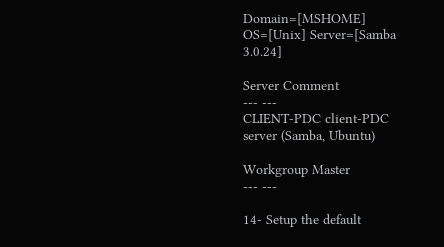Domain=[MSHOME] OS=[Unix] Server=[Samba 3.0.24]

Server Comment
--- ---
CLIENT-PDC client-PDC server (Samba, Ubuntu)

Workgroup Master
--- ---

14- Setup the default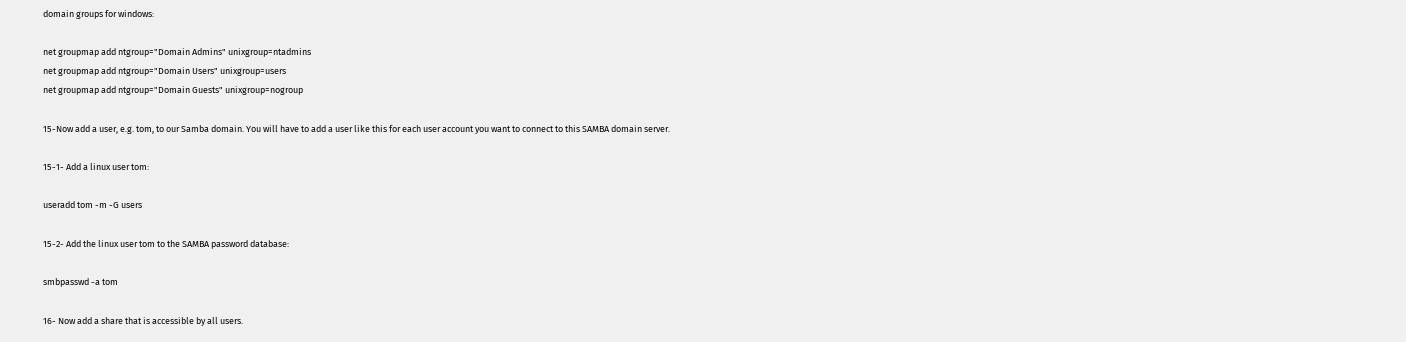domain groups for windows:

net groupmap add ntgroup="Domain Admins" unixgroup=ntadmins
net groupmap add ntgroup="Domain Users" unixgroup=users
net groupmap add ntgroup="Domain Guests" unixgroup=nogroup

15-Now add a user, e.g. tom, to our Samba domain. You will have to add a user like this for each user account you want to connect to this SAMBA domain server.

15-1- Add a linux user tom:

useradd tom -m -G users

15-2- Add the linux user tom to the SAMBA password database:

smbpasswd -a tom

16- Now add a share that is accessible by all users.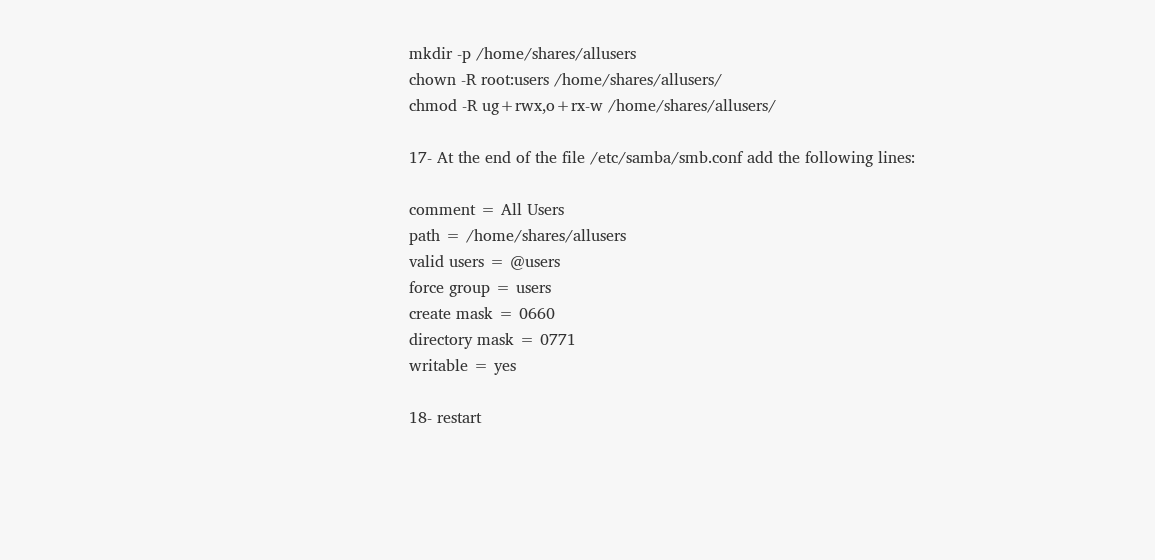mkdir -p /home/shares/allusers
chown -R root:users /home/shares/allusers/
chmod -R ug+rwx,o+rx-w /home/shares/allusers/

17- At the end of the file /etc/samba/smb.conf add the following lines:

comment = All Users
path = /home/shares/allusers
valid users = @users
force group = users
create mask = 0660
directory mask = 0771
writable = yes

18- restart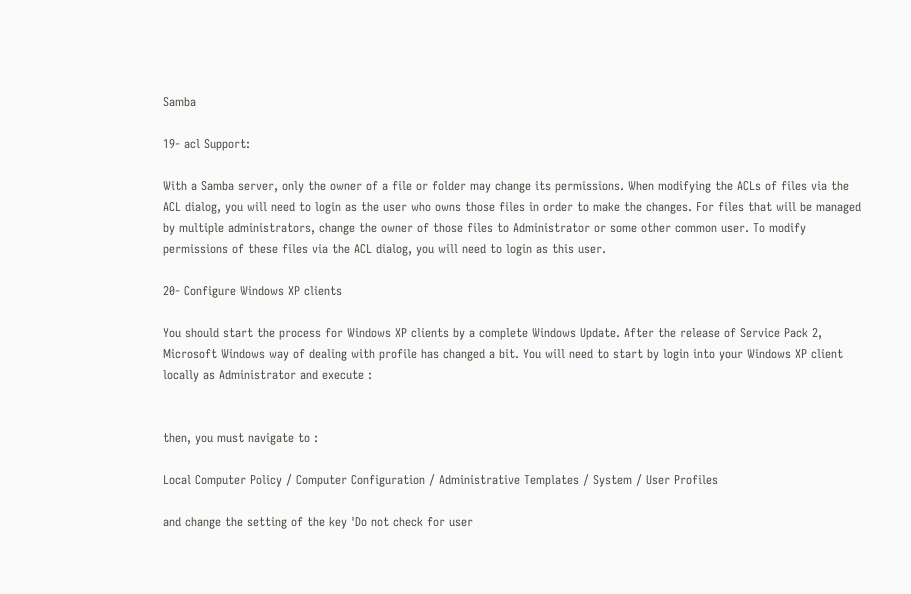Samba

19- acl Support:

With a Samba server, only the owner of a file or folder may change its permissions. When modifying the ACLs of files via the ACL dialog, you will need to login as the user who owns those files in order to make the changes. For files that will be managed by multiple administrators, change the owner of those files to Administrator or some other common user. To modify permissions of these files via the ACL dialog, you will need to login as this user.

20- Configure Windows XP clients

You should start the process for Windows XP clients by a complete Windows Update. After the release of Service Pack 2, Microsoft Windows way of dealing with profile has changed a bit. You will need to start by login into your Windows XP client locally as Administrator and execute :


then, you must navigate to :

Local Computer Policy / Computer Configuration / Administrative Templates / System / User Profiles

and change the setting of the key 'Do not check for user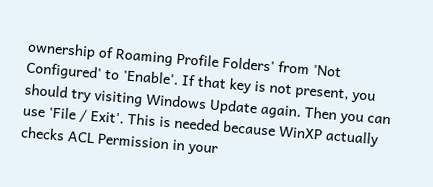ownership of Roaming Profile Folders' from 'Not Configured' to 'Enable'. If that key is not present, you should try visiting Windows Update again. Then you can use 'File / Exit'. This is needed because WinXP actually checks ACL Permission in your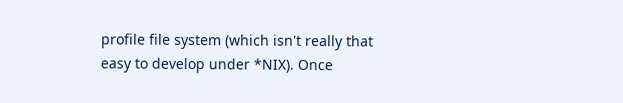profile file system (which isn't really that easy to develop under *NIX). Once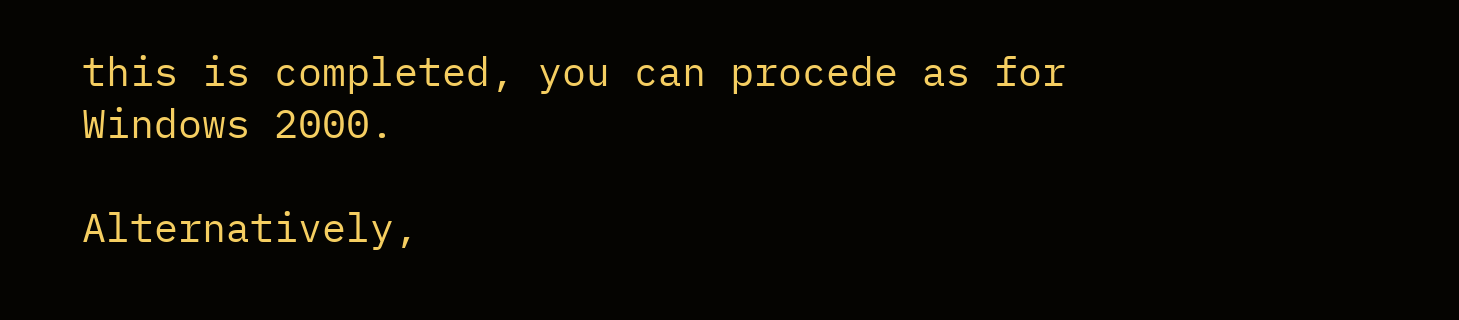this is completed, you can procede as for Windows 2000.

Alternatively,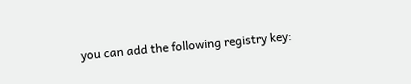you can add the following registry key: